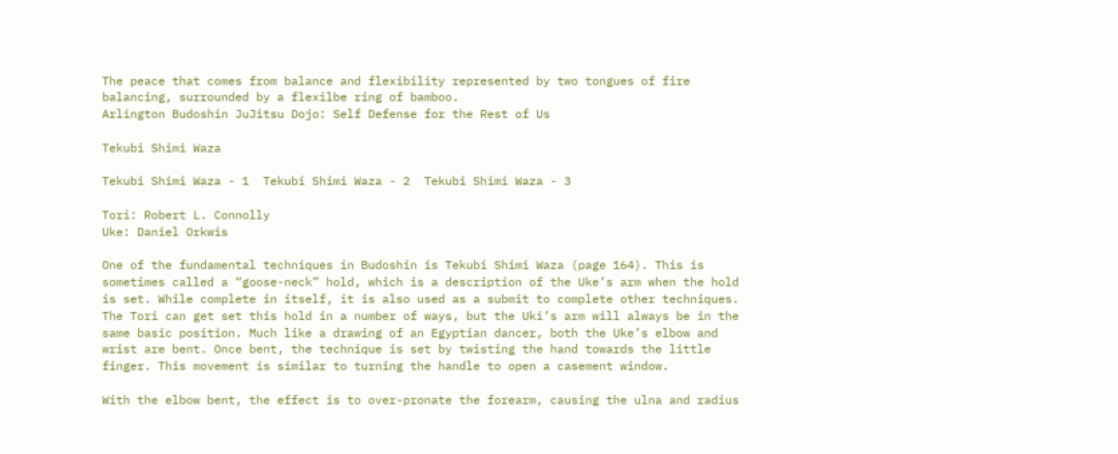The peace that comes from balance and flexibility represented by two tongues of fire balancing, surrounded by a flexilbe ring of bamboo.
Arlington Budoshin JuJitsu Dojo: Self Defense for the Rest of Us

Tekubi Shimi Waza

Tekubi Shimi Waza - 1  Tekubi Shimi Waza - 2  Tekubi Shimi Waza - 3

Tori: Robert L. Connolly
Uke: Daniel Orkwis

One of the fundamental techniques in Budoshin is Tekubi Shimi Waza (page 164). This is sometimes called a “goose-neck” hold, which is a description of the Uke’s arm when the hold is set. While complete in itself, it is also used as a submit to complete other techniques. The Tori can get set this hold in a number of ways, but the Uki’s arm will always be in the same basic position. Much like a drawing of an Egyptian dancer, both the Uke’s elbow and wrist are bent. Once bent, the technique is set by twisting the hand towards the little finger. This movement is similar to turning the handle to open a casement window.

With the elbow bent, the effect is to over-pronate the forearm, causing the ulna and radius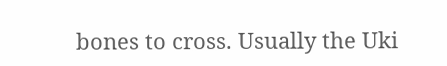bones to cross. Usually the Uki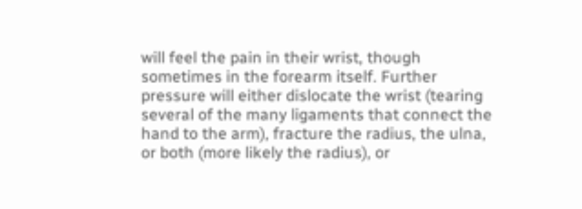will feel the pain in their wrist, though sometimes in the forearm itself. Further pressure will either dislocate the wrist (tearing several of the many ligaments that connect the hand to the arm), fracture the radius, the ulna, or both (more likely the radius), or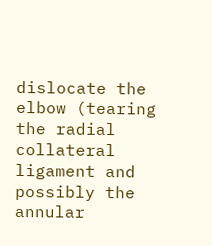dislocate the elbow (tearing the radial collateral ligament and possibly the annular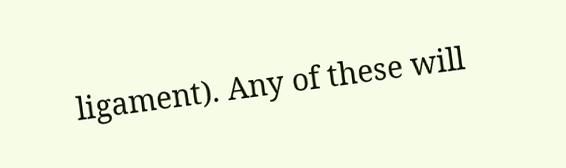ligament). Any of these will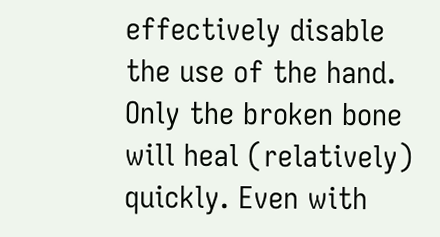effectively disable the use of the hand. Only the broken bone will heal (relatively) quickly. Even with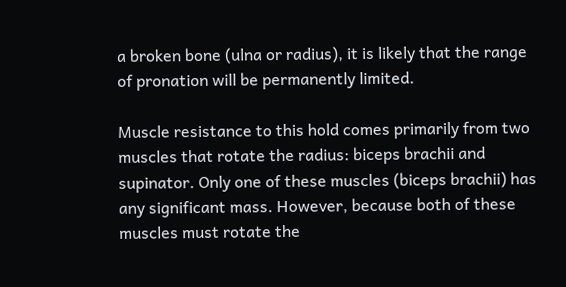a broken bone (ulna or radius), it is likely that the range of pronation will be permanently limited.

Muscle resistance to this hold comes primarily from two muscles that rotate the radius: biceps brachii and supinator. Only one of these muscles (biceps brachii) has any significant mass. However, because both of these muscles must rotate the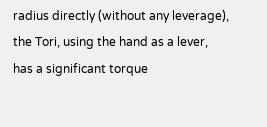radius directly (without any leverage), the Tori, using the hand as a lever, has a significant torque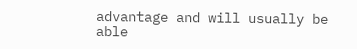advantage and will usually be able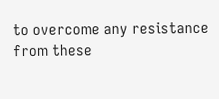to overcome any resistance from these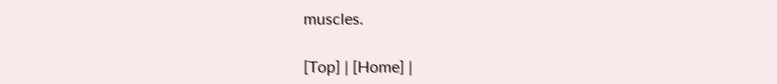muscles.

[Top] | [Home] |